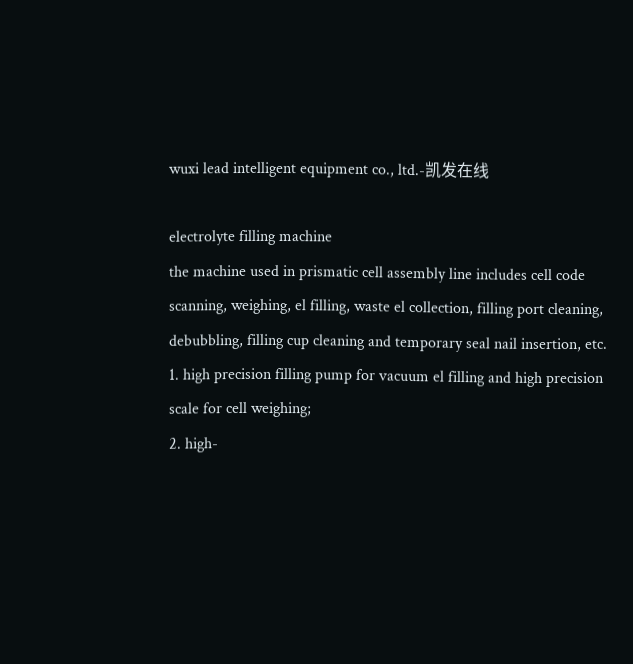wuxi lead intelligent equipment co., ltd.-凯发在线

electrolyte filling machine
the machine used in prismatic cell assembly line includes cell code scanning, weighing, el filling, waste el collection, filling port cleaning, debubbling, filling cup cleaning and temporary seal nail insertion, etc.
1. high precision filling pump for vacuum el filling and high precision scale for cell weighing;
2. high-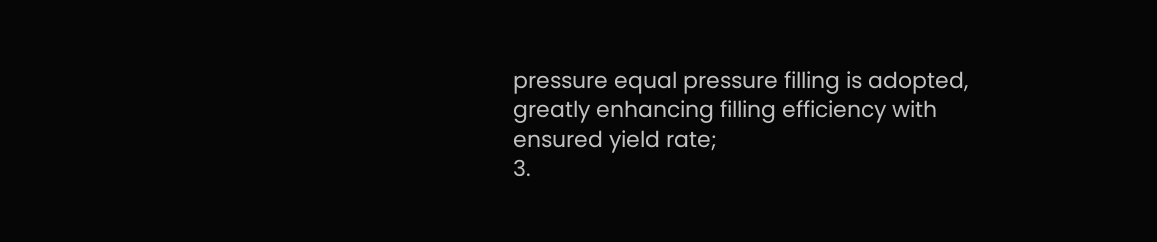pressure equal pressure filling is adopted, greatly enhancing filling efficiency with ensured yield rate;
3.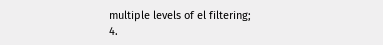multiple levels of el filtering;
4.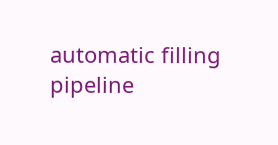automatic filling pipeline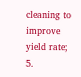cleaning to improve yield rate;
5.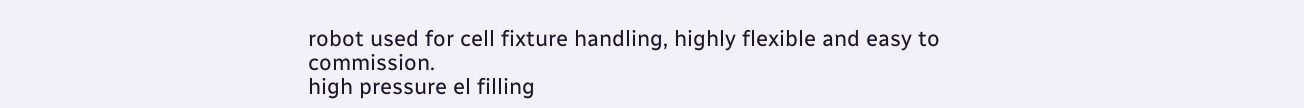robot used for cell fixture handling, highly flexible and easy to commission.
high pressure el filling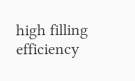high filling efficiency